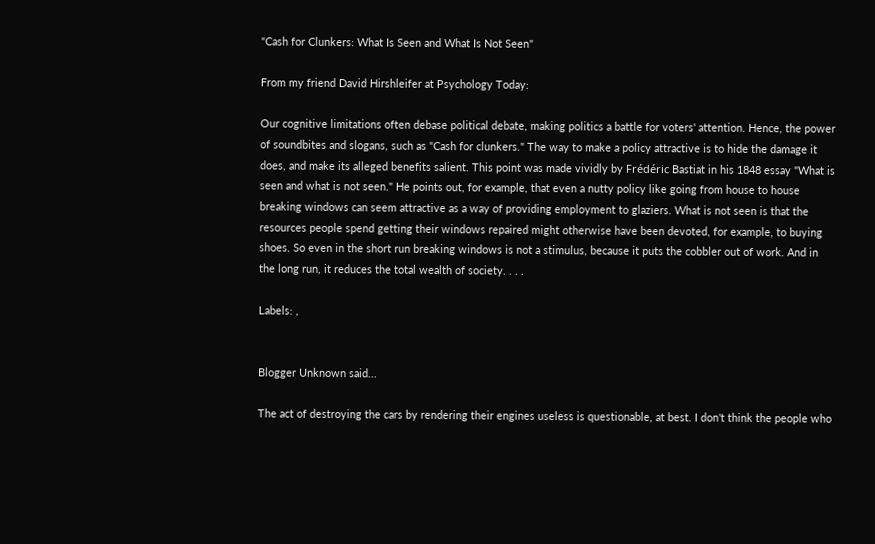"Cash for Clunkers: What Is Seen and What Is Not Seen"

From my friend David Hirshleifer at Psychology Today:

Our cognitive limitations often debase political debate, making politics a battle for voters' attention. Hence, the power of soundbites and slogans, such as "Cash for clunkers." The way to make a policy attractive is to hide the damage it does, and make its alleged benefits salient. This point was made vividly by Frédéric Bastiat in his 1848 essay "What is seen and what is not seen." He points out, for example, that even a nutty policy like going from house to house breaking windows can seem attractive as a way of providing employment to glaziers. What is not seen is that the resources people spend getting their windows repaired might otherwise have been devoted, for example, to buying shoes. So even in the short run breaking windows is not a stimulus, because it puts the cobbler out of work. And in the long run, it reduces the total wealth of society. . . .

Labels: ,


Blogger Unknown said...

The act of destroying the cars by rendering their engines useless is questionable, at best. I don't think the people who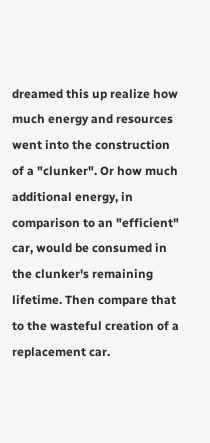dreamed this up realize how much energy and resources went into the construction of a "clunker". Or how much additional energy, in comparison to an "efficient" car, would be consumed in the clunker's remaining lifetime. Then compare that to the wasteful creation of a replacement car.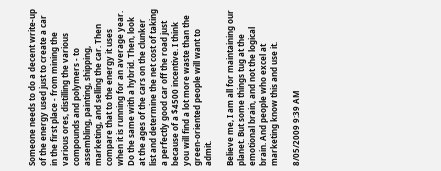Someone needs to do a decent write-up of the energy used just to create a car in the first place - from mining the various ores, distilling the various compounds and polymers - to assembling, painting, shipping, marketing, and selling the car. Then compare that to the energy it uses when it is running for an average year. Do the same with a hybrid. Then, look at the ages of the cars on the clunker list and determine the net cost of taking a perfectly good car off the road just because of a $4500 incentive. I think you will find a lot more waste than the green-oriented people will want to admit.

Believe me, I am all for maintaining our planet. But some things tug at the emotional brain, and not the logical brain. And people who excel at marketing know this and use it.

8/05/2009 9:39 AM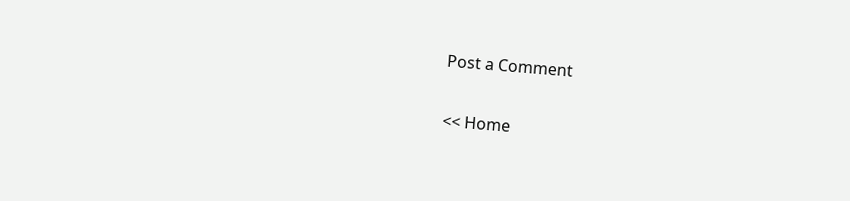Post a Comment

<< Home